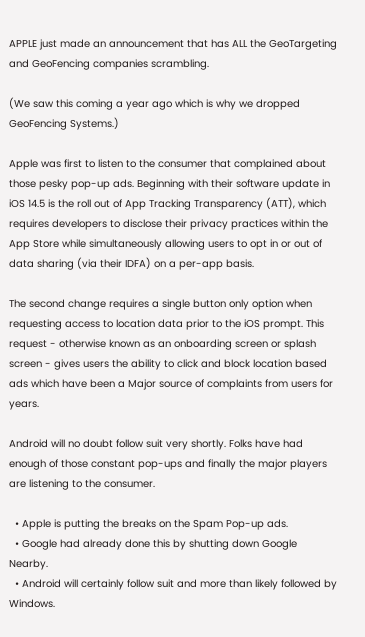APPLE just made an announcement that has ALL the GeoTargeting and GeoFencing companies scrambling.

(We saw this coming a year ago which is why we dropped GeoFencing Systems.)

Apple was first to listen to the consumer that complained about those pesky pop-up ads. Beginning with their software update in iOS 14.5 is the roll out of App Tracking Transparency (ATT), which requires developers to disclose their privacy practices within the App Store while simultaneously allowing users to opt in or out of data sharing (via their IDFA) on a per-app basis.

The second change requires a single button only option when requesting access to location data prior to the iOS prompt. This request - otherwise known as an onboarding screen or splash screen - gives users the ability to click and block location based ads which have been a Major source of complaints from users for years.

Android will no doubt follow suit very shortly. Folks have had enough of those constant pop-ups and finally the major players are listening to the consumer.

  • Apple is putting the breaks on the Spam Pop-up ads.
  • Google had already done this by shutting down Google Nearby.
  • Android will certainly follow suit and more than likely followed by Windows.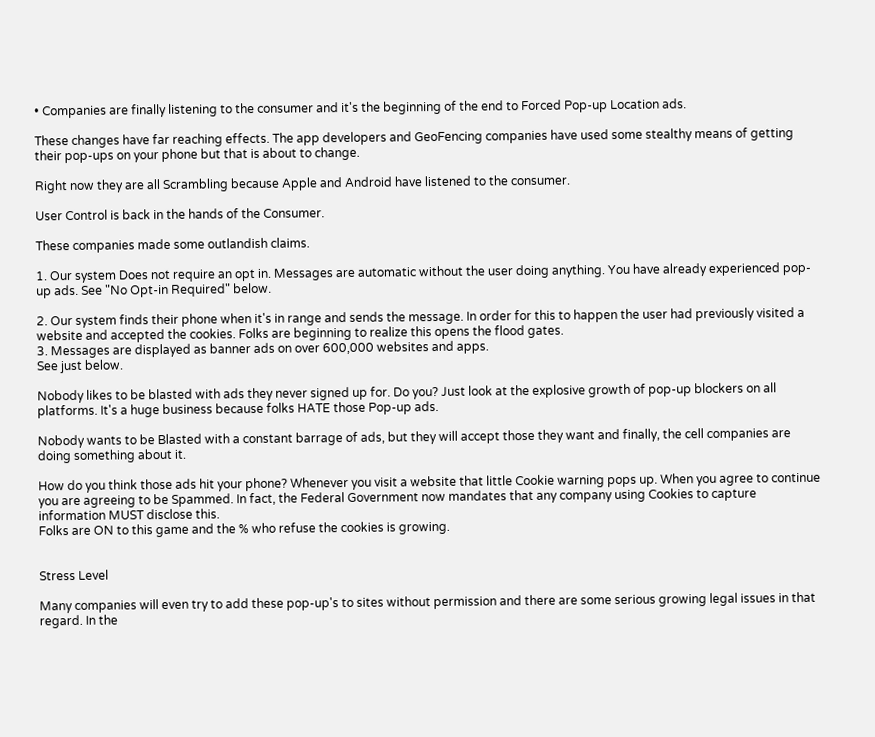• Companies are finally listening to the consumer and it's the beginning of the end to Forced Pop-up Location ads.

These changes have far reaching effects. The app developers and GeoFencing companies have used some stealthy means of getting their pop-ups on your phone but that is about to change.

Right now they are all Scrambling because Apple and Android have listened to the consumer.

User Control is back in the hands of the Consumer.

These companies made some outlandish claims.

1. Our system Does not require an opt in. Messages are automatic without the user doing anything. You have already experienced pop-up ads. See "No Opt-in Required" below.

2. Our system finds their phone when it's in range and sends the message. In order for this to happen the user had previously visited a website and accepted the cookies. Folks are beginning to realize this opens the flood gates.
3. Messages are displayed as banner ads on over 600,000 websites and apps.
See just below.

Nobody likes to be blasted with ads they never signed up for. Do you? Just look at the explosive growth of pop-up blockers on all platforms. It's a huge business because folks HATE those Pop-up ads.

Nobody wants to be Blasted with a constant barrage of ads, but they will accept those they want and finally, the cell companies are doing something about it.

How do you think those ads hit your phone? Whenever you visit a website that little Cookie warning pops up. When you agree to continue you are agreeing to be Spammed. In fact, the Federal Government now mandates that any company using Cookies to capture information MUST disclose this.
Folks are ON to this game and the % who refuse the cookies is growing.


Stress Level

Many companies will even try to add these pop-up's to sites without permission and there are some serious growing legal issues in that regard. In the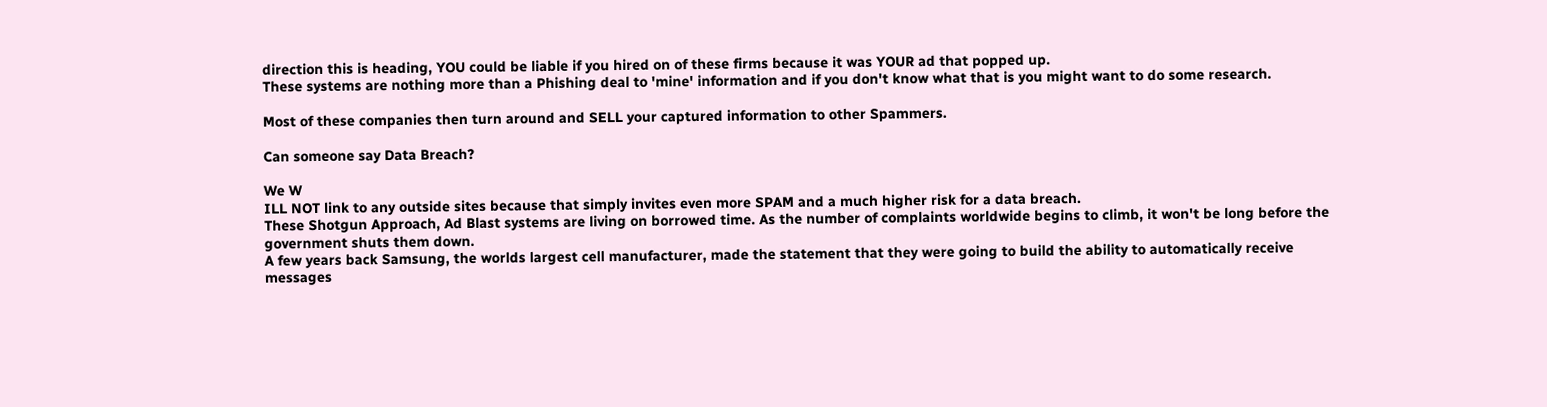direction this is heading, YOU could be liable if you hired on of these firms because it was YOUR ad that popped up.
These systems are nothing more than a Phishing deal to 'mine' information and if you don't know what that is you might want to do some research.

Most of these companies then turn around and SELL your captured information to other Spammers.

Can someone say Data Breach?

We W
ILL NOT link to any outside sites because that simply invites even more SPAM and a much higher risk for a data breach.
These Shotgun Approach, Ad Blast systems are living on borrowed time. As the number of complaints worldwide begins to climb, it won't be long before the government shuts them down.
A few years back Samsung, the worlds largest cell manufacturer, made the statement that they were going to build the ability to automatically receive messages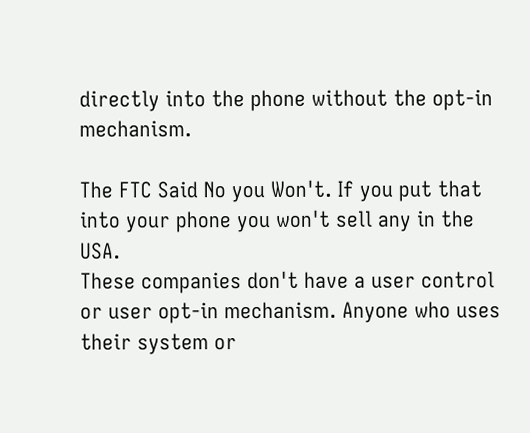directly into the phone without the opt-in mechanism.

The FTC Said No you Won't. If you put that into your phone you won't sell any in the USA.
These companies don't have a user control or user opt-in mechanism. Anyone who uses their system or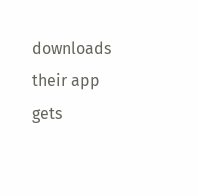downloads their app gets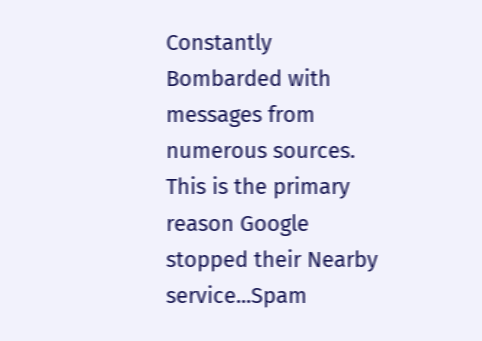Constantly Bombarded with messages from numerous sources. This is the primary reason Google stopped their Nearby service...Spam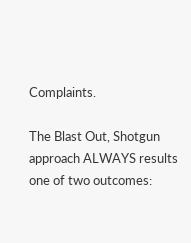Complaints.

The Blast Out, Shotgun approach ALWAYS results one of two outcomes: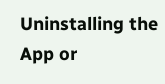Uninstalling the App or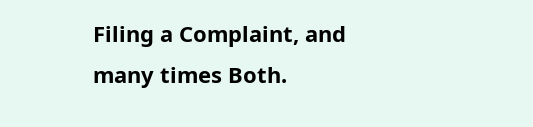Filing a Complaint, and many times Both.